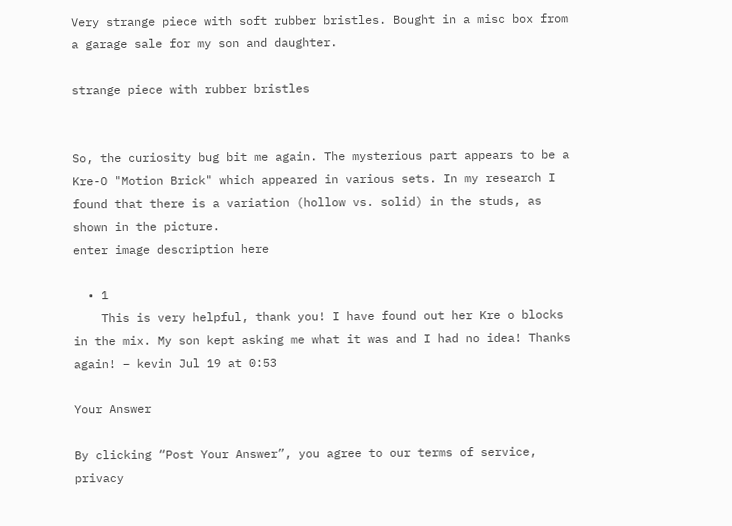Very strange piece with soft rubber bristles. Bought in a misc box from a garage sale for my son and daughter.

strange piece with rubber bristles


So, the curiosity bug bit me again. The mysterious part appears to be a Kre-O "Motion Brick" which appeared in various sets. In my research I found that there is a variation (hollow vs. solid) in the studs, as shown in the picture.
enter image description here

  • 1
    This is very helpful, thank you! I have found out her Kre o blocks in the mix. My son kept asking me what it was and I had no idea! Thanks again! – kevin Jul 19 at 0:53

Your Answer

By clicking “Post Your Answer”, you agree to our terms of service, privacy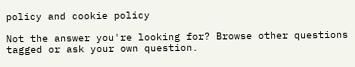policy and cookie policy

Not the answer you're looking for? Browse other questions tagged or ask your own question.